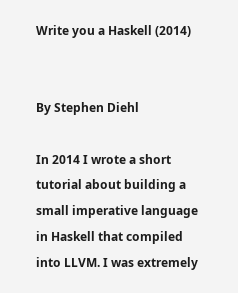Write you a Haskell (2014)


By Stephen Diehl

In 2014 I wrote a short tutorial about building a small imperative language in Haskell that compiled into LLVM. I was extremely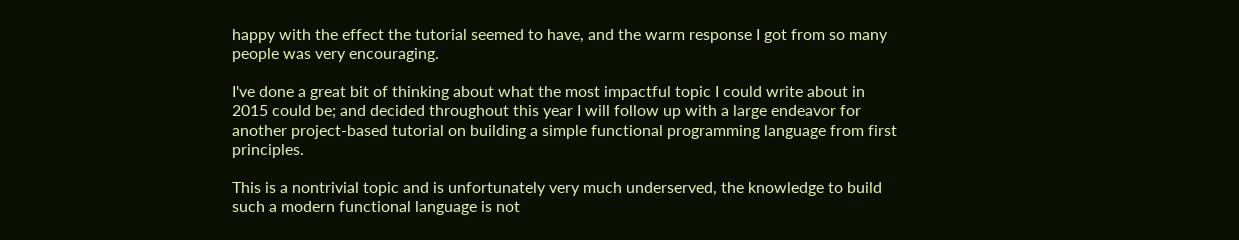happy with the effect the tutorial seemed to have, and the warm response I got from so many people was very encouraging.

I've done a great bit of thinking about what the most impactful topic I could write about in 2015 could be; and decided throughout this year I will follow up with a large endeavor for another project-based tutorial on building a simple functional programming language from first principles.

This is a nontrivial topic and is unfortunately very much underserved, the knowledge to build such a modern functional language is not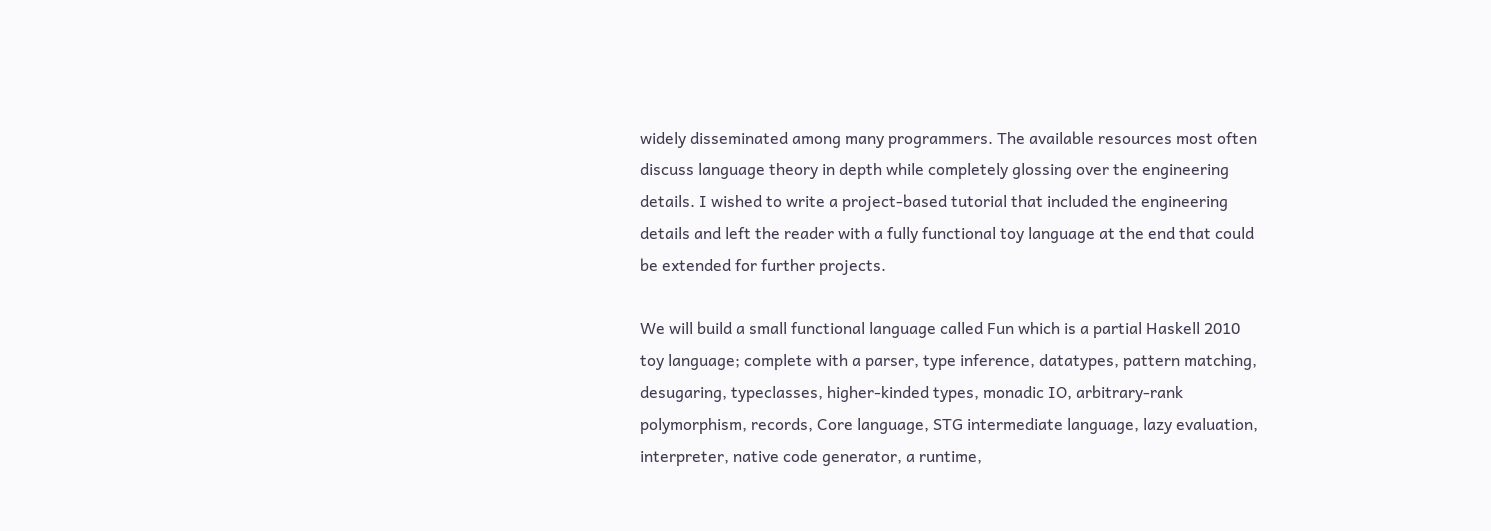widely disseminated among many programmers. The available resources most often discuss language theory in depth while completely glossing over the engineering details. I wished to write a project-based tutorial that included the engineering details and left the reader with a fully functional toy language at the end that could be extended for further projects.

We will build a small functional language called Fun which is a partial Haskell 2010 toy language; complete with a parser, type inference, datatypes, pattern matching, desugaring, typeclasses, higher-kinded types, monadic IO, arbitrary-rank polymorphism, records, Core language, STG intermediate language, lazy evaluation, interpreter, native code generator, a runtime,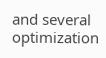and several optimization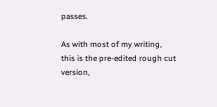passes.

As with most of my writing, this is the pre-edited rough cut version,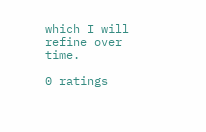which I will refine over time.

0 ratings